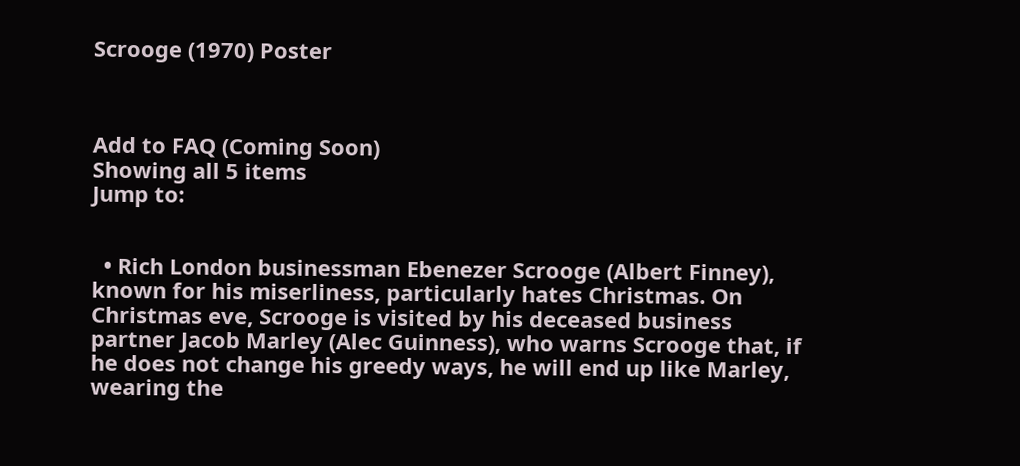Scrooge (1970) Poster



Add to FAQ (Coming Soon)
Showing all 5 items
Jump to:


  • Rich London businessman Ebenezer Scrooge (Albert Finney), known for his miserliness, particularly hates Christmas. On Christmas eve, Scrooge is visited by his deceased business partner Jacob Marley (Alec Guinness), who warns Scrooge that, if he does not change his greedy ways, he will end up like Marley, wearing the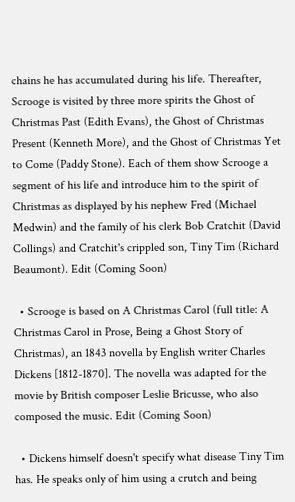chains he has accumulated during his life. Thereafter, Scrooge is visited by three more spirits the Ghost of Christmas Past (Edith Evans), the Ghost of Christmas Present (Kenneth More), and the Ghost of Christmas Yet to Come (Paddy Stone). Each of them show Scrooge a segment of his life and introduce him to the spirit of Christmas as displayed by his nephew Fred (Michael Medwin) and the family of his clerk Bob Cratchit (David Collings) and Cratchit's crippled son, Tiny Tim (Richard Beaumont). Edit (Coming Soon)

  • Scrooge is based on A Christmas Carol (full title: A Christmas Carol in Prose, Being a Ghost Story of Christmas), an 1843 novella by English writer Charles Dickens [1812-1870]. The novella was adapted for the movie by British composer Leslie Bricusse, who also composed the music. Edit (Coming Soon)

  • Dickens himself doesn't specify what disease Tiny Tim has. He speaks only of him using a crutch and being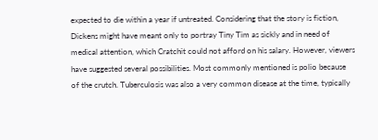expected to die within a year if untreated. Considering that the story is fiction, Dickens might have meant only to portray Tiny Tim as sickly and in need of medical attention, which Cratchit could not afford on his salary. However, viewers have suggested several possibilities. Most commonly mentioned is polio because of the crutch. Tuberculosis was also a very common disease at the time, typically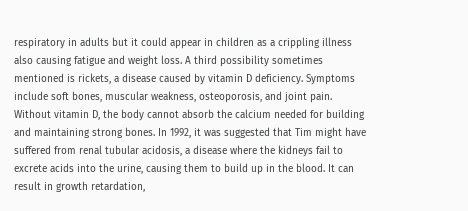respiratory in adults but it could appear in children as a crippling illness also causing fatigue and weight loss. A third possibility sometimes mentioned is rickets, a disease caused by vitamin D deficiency. Symptoms include soft bones, muscular weakness, osteoporosis, and joint pain. Without vitamin D, the body cannot absorb the calcium needed for building and maintaining strong bones. In 1992, it was suggested that Tim might have suffered from renal tubular acidosis, a disease where the kidneys fail to excrete acids into the urine, causing them to build up in the blood. It can result in growth retardation,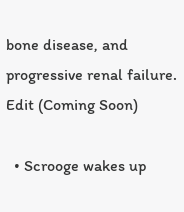bone disease, and progressive renal failure. Edit (Coming Soon)

  • Scrooge wakes up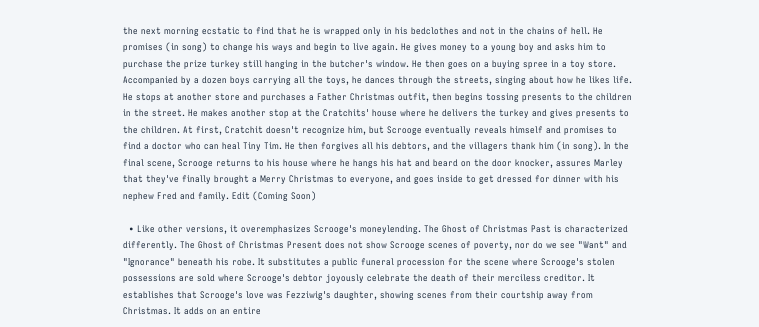the next morning ecstatic to find that he is wrapped only in his bedclothes and not in the chains of hell. He promises (in song) to change his ways and begin to live again. He gives money to a young boy and asks him to purchase the prize turkey still hanging in the butcher's window. He then goes on a buying spree in a toy store. Accompanied by a dozen boys carrying all the toys, he dances through the streets, singing about how he likes life. He stops at another store and purchases a Father Christmas outfit, then begins tossing presents to the children in the street. He makes another stop at the Cratchits' house where he delivers the turkey and gives presents to the children. At first, Cratchit doesn't recognize him, but Scrooge eventually reveals himself and promises to find a doctor who can heal Tiny Tim. He then forgives all his debtors, and the villagers thank him (in song). In the final scene, Scrooge returns to his house where he hangs his hat and beard on the door knocker, assures Marley that they've finally brought a Merry Christmas to everyone, and goes inside to get dressed for dinner with his nephew Fred and family. Edit (Coming Soon)

  • Like other versions, it overemphasizes Scrooge's moneylending. The Ghost of Christmas Past is characterized differently. The Ghost of Christmas Present does not show Scrooge scenes of poverty, nor do we see "Want" and "Ignorance" beneath his robe. It substitutes a public funeral procession for the scene where Scrooge's stolen possessions are sold where Scrooge's debtor joyously celebrate the death of their merciless creditor. It establishes that Scrooge's love was Fezziwig's daughter, showing scenes from their courtship away from Christmas. It adds on an entire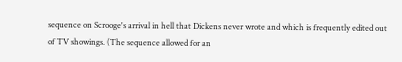sequence on Scrooge's arrival in hell that Dickens never wrote and which is frequently edited out of TV showings. (The sequence allowed for an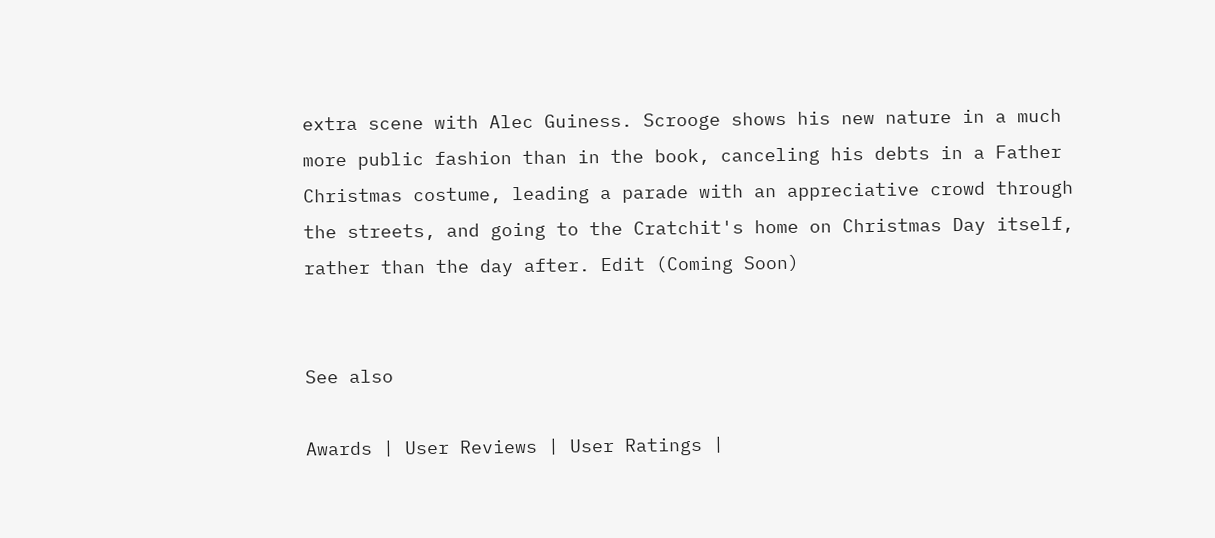extra scene with Alec Guiness. Scrooge shows his new nature in a much more public fashion than in the book, canceling his debts in a Father Christmas costume, leading a parade with an appreciative crowd through the streets, and going to the Cratchit's home on Christmas Day itself, rather than the day after. Edit (Coming Soon)


See also

Awards | User Reviews | User Ratings |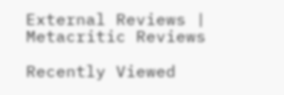External Reviews | Metacritic Reviews

Recently Viewed